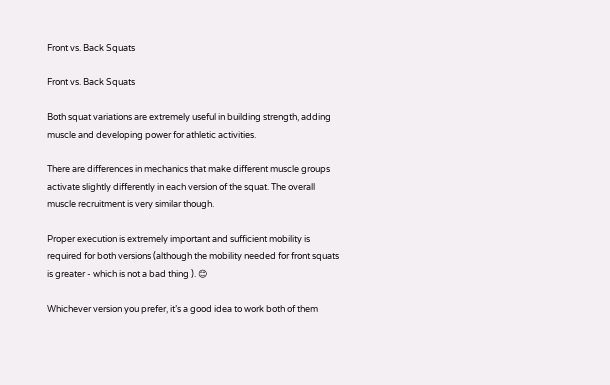Front vs. Back Squats

Front vs. Back Squats

Both squat variations are extremely useful in building strength, adding muscle and developing power for athletic activities.

There are differences in mechanics that make different muscle groups activate slightly differently in each version of the squat. The overall muscle recruitment is very similar though.

Proper execution is extremely important and sufficient mobility is required for both versions (although the mobility needed for front squats is greater - which is not a bad thing ). 😊

Whichever version you prefer, it’s a good idea to work both of them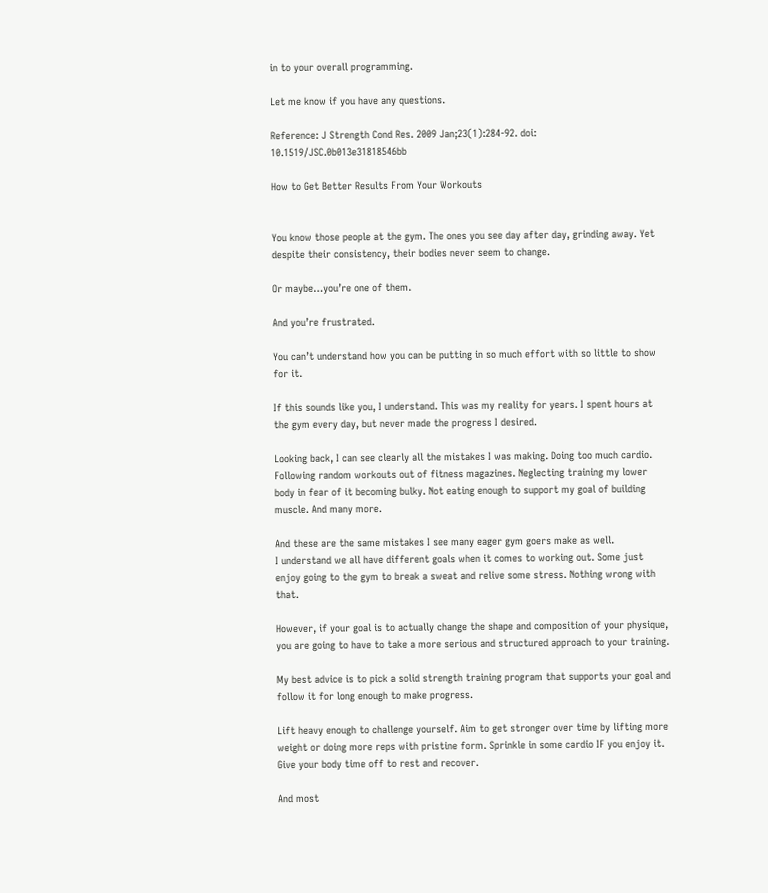in to your overall programming.

Let me know if you have any questions.

Reference: J Strength Cond Res. 2009 Jan;23(1):284-92. doi: 10.1519/JSC.0b013e31818546bb

How to Get Better Results From Your Workouts


You know those people at the gym. The ones you see day after day, grinding away. Yet despite their consistency, their bodies never seem to change.

Or maybe…you’re one of them.

And you’re frustrated.

You can’t understand how you can be putting in so much effort with so little to show for it.

If this sounds like you, I understand. This was my reality for years. I spent hours at the gym every day, but never made the progress I desired.

Looking back, I can see clearly all the mistakes I was making. Doing too much cardio. Following random workouts out of fitness magazines. Neglecting training my lower body in fear of it becoming bulky. Not eating enough to support my goal of building muscle. And many more.

And these are the same mistakes I see many eager gym goers make as well.
I understand we all have different goals when it comes to working out. Some just enjoy going to the gym to break a sweat and relive some stress. Nothing wrong with that.

However, if your goal is to actually change the shape and composition of your physique, you are going to have to take a more serious and structured approach to your training.

My best advice is to pick a solid strength training program that supports your goal and follow it for long enough to make progress.

Lift heavy enough to challenge yourself. Aim to get stronger over time by lifting more weight or doing more reps with pristine form. Sprinkle in some cardio IF you enjoy it. Give your body time off to rest and recover.

And most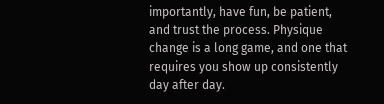importantly, have fun, be patient, and trust the process. Physique change is a long game, and one that requires you show up consistently day after day.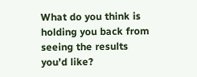What do you think is holding you back from seeing the results you’d like?